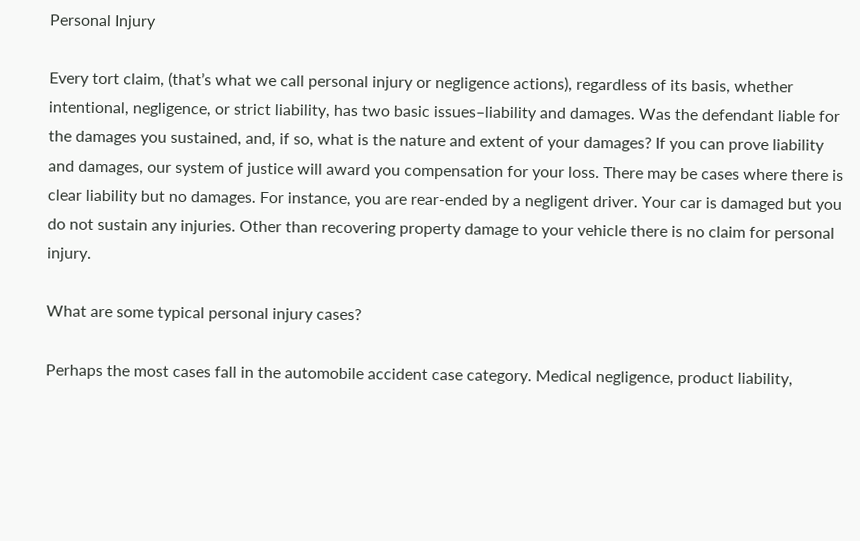Personal Injury

Every tort claim, (that’s what we call personal injury or negligence actions), regardless of its basis, whether intentional, negligence, or strict liability, has two basic issues–liability and damages. Was the defendant liable for the damages you sustained, and, if so, what is the nature and extent of your damages? If you can prove liability and damages, our system of justice will award you compensation for your loss. There may be cases where there is clear liability but no damages. For instance, you are rear-ended by a negligent driver. Your car is damaged but you do not sustain any injuries. Other than recovering property damage to your vehicle there is no claim for personal injury.

What are some typical personal injury cases?

Perhaps the most cases fall in the automobile accident case category. Medical negligence, product liability,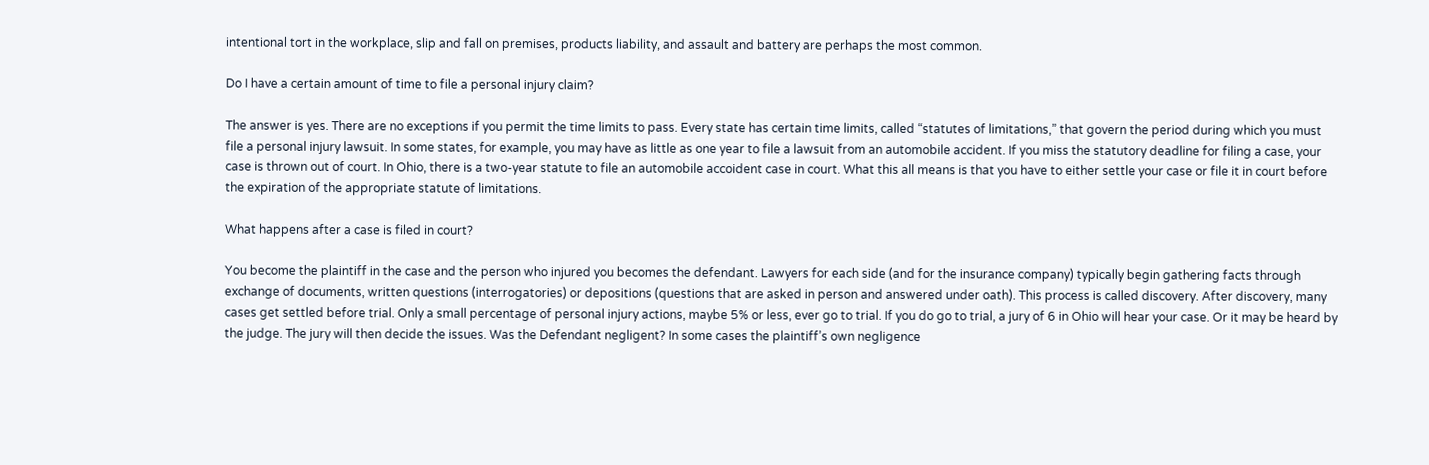intentional tort in the workplace, slip and fall on premises, products liability, and assault and battery are perhaps the most common.

Do I have a certain amount of time to file a personal injury claim?

The answer is yes. There are no exceptions if you permit the time limits to pass. Every state has certain time limits, called “statutes of limitations,” that govern the period during which you must file a personal injury lawsuit. In some states, for example, you may have as little as one year to file a lawsuit from an automobile accident. If you miss the statutory deadline for filing a case, your case is thrown out of court. In Ohio, there is a two-year statute to file an automobile accoident case in court. What this all means is that you have to either settle your case or file it in court before the expiration of the appropriate statute of limitations.

What happens after a case is filed in court?

You become the plaintiff in the case and the person who injured you becomes the defendant. Lawyers for each side (and for the insurance company) typically begin gathering facts through exchange of documents, written questions (interrogatories) or depositions (questions that are asked in person and answered under oath). This process is called discovery. After discovery, many cases get settled before trial. Only a small percentage of personal injury actions, maybe 5% or less, ever go to trial. If you do go to trial, a jury of 6 in Ohio will hear your case. Or it may be heard by the judge. The jury will then decide the issues. Was the Defendant negligent? In some cases the plaintiff’s own negligence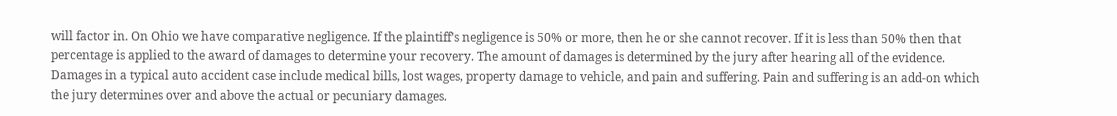will factor in. On Ohio we have comparative negligence. If the plaintiff’s negligence is 50% or more, then he or she cannot recover. If it is less than 50% then that percentage is applied to the award of damages to determine your recovery. The amount of damages is determined by the jury after hearing all of the evidence. Damages in a typical auto accident case include medical bills, lost wages, property damage to vehicle, and pain and suffering. Pain and suffering is an add-on which the jury determines over and above the actual or pecuniary damages.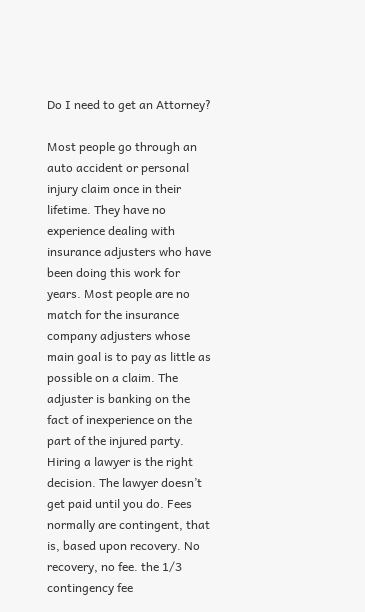Do I need to get an Attorney?

Most people go through an auto accident or personal injury claim once in their lifetime. They have no experience dealing with insurance adjusters who have been doing this work for years. Most people are no match for the insurance company adjusters whose main goal is to pay as little as possible on a claim. The adjuster is banking on the fact of inexperience on the part of the injured party. Hiring a lawyer is the right decision. The lawyer doesn’t get paid until you do. Fees normally are contingent, that is, based upon recovery. No recovery, no fee. the 1/3 contingency fee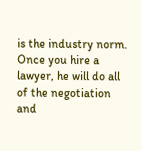is the industry norm. Once you hire a lawyer, he will do all of the negotiation and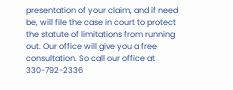presentation of your claim, and if need be, will file the case in court to protect the statute of limitations from running out. Our office will give you a free consultation. So call our office at 330-792-2336